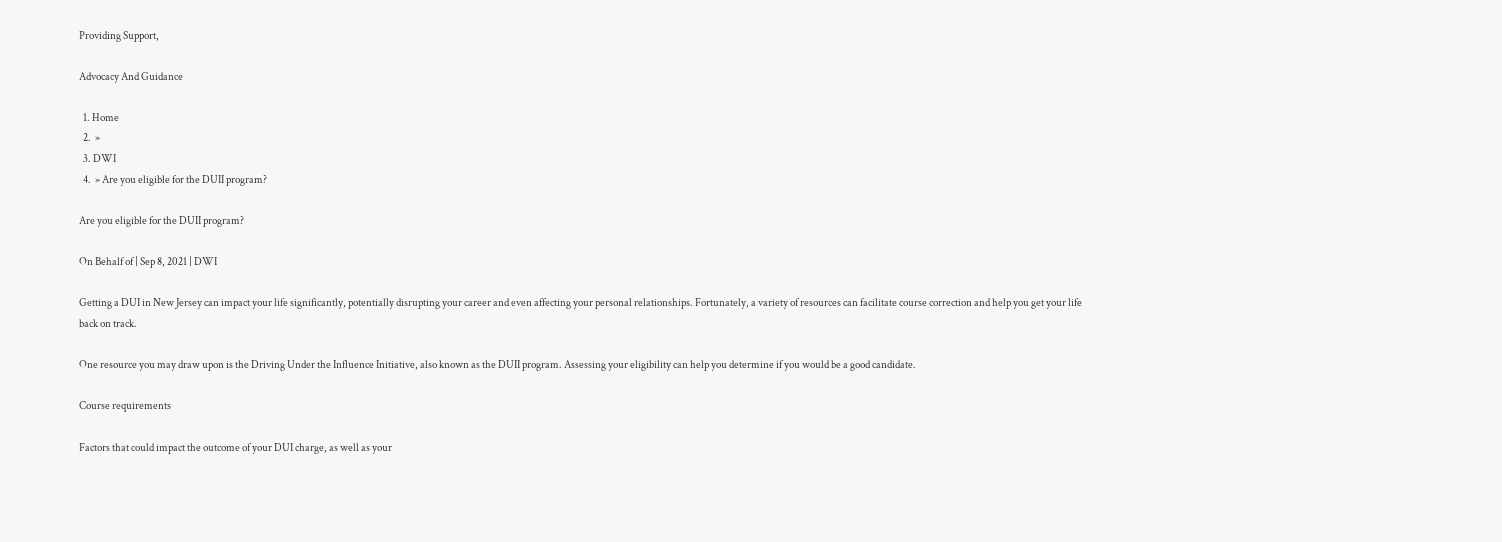Providing Support,

Advocacy And Guidance

  1. Home
  2.  »
  3. DWI
  4.  » Are you eligible for the DUII program?

Are you eligible for the DUII program?

On Behalf of | Sep 8, 2021 | DWI

Getting a DUI in New Jersey can impact your life significantly, potentially disrupting your career and even affecting your personal relationships. Fortunately, a variety of resources can facilitate course correction and help you get your life back on track.

One resource you may draw upon is the Driving Under the Influence Initiative, also known as the DUII program. Assessing your eligibility can help you determine if you would be a good candidate.

Course requirements

Factors that could impact the outcome of your DUI charge, as well as your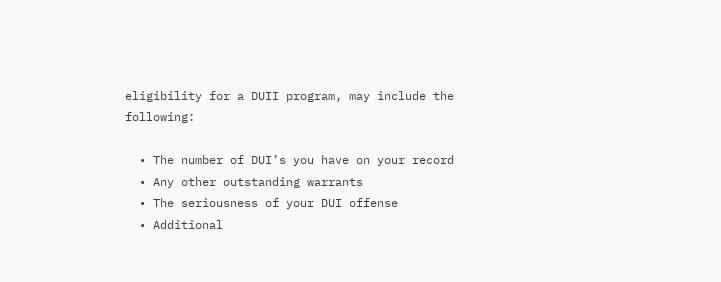eligibility for a DUII program, may include the following:

  • The number of DUI’s you have on your record
  • Any other outstanding warrants
  • The seriousness of your DUI offense
  • Additional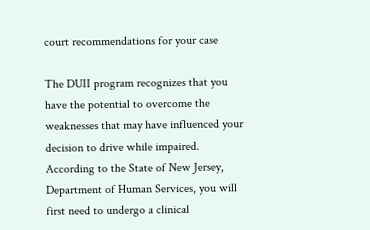court recommendations for your case

The DUII program recognizes that you have the potential to overcome the weaknesses that may have influenced your decision to drive while impaired. According to the State of New Jersey, Department of Human Services, you will first need to undergo a clinical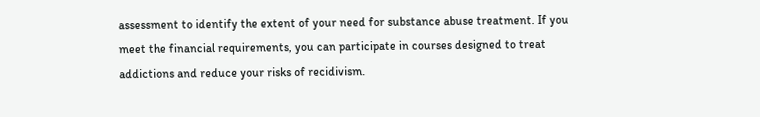assessment to identify the extent of your need for substance abuse treatment. If you meet the financial requirements, you can participate in courses designed to treat addictions and reduce your risks of recidivism.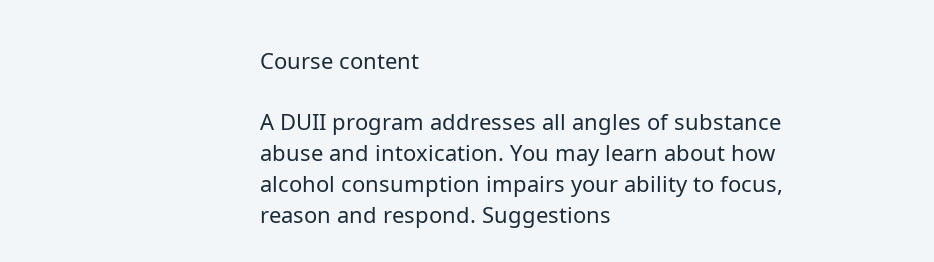Course content

A DUII program addresses all angles of substance abuse and intoxication. You may learn about how alcohol consumption impairs your ability to focus, reason and respond. Suggestions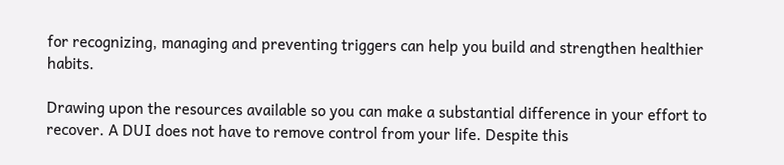for recognizing, managing and preventing triggers can help you build and strengthen healthier habits.

Drawing upon the resources available so you can make a substantial difference in your effort to recover. A DUI does not have to remove control from your life. Despite this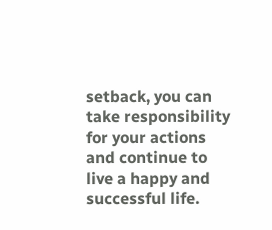setback, you can take responsibility for your actions and continue to live a happy and successful life.